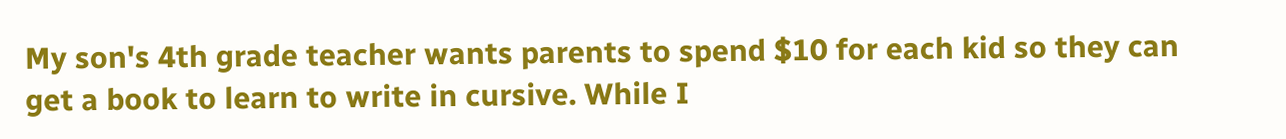My son's 4th grade teacher wants parents to spend $10 for each kid so they can get a book to learn to write in cursive. While I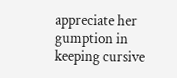appreciate her gumption in keeping cursive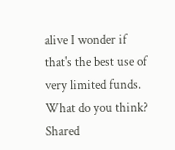alive I wonder if that's the best use of very limited funds. What do you think?
Shared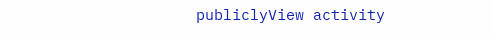publiclyView activity